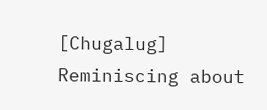[Chugalug] Reminiscing about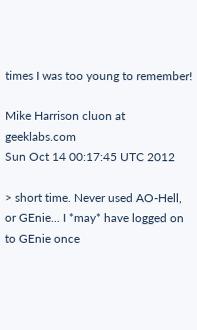times I was too young to remember!

Mike Harrison cluon at geeklabs.com
Sun Oct 14 00:17:45 UTC 2012

> short time. Never used AO-Hell, or GEnie... I *may* have logged on to GEnie once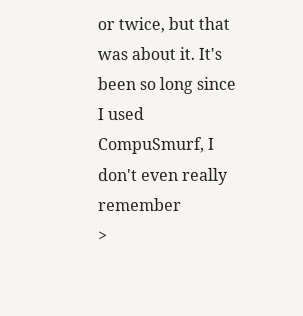or twice, but that was about it. It's been so long since I used CompuSmurf, I don't even really remember
>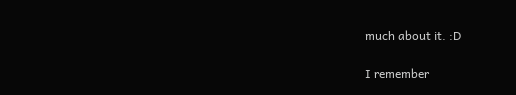much about it. :D

I remember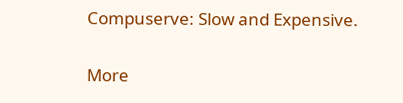Compuserve: Slow and Expensive.

More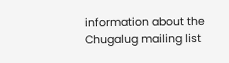information about the Chugalug mailing list